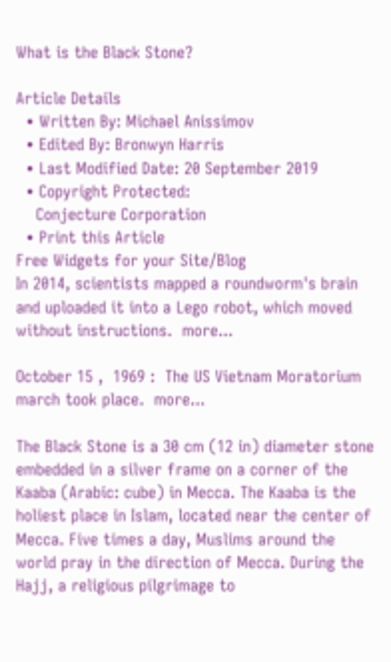What is the Black Stone?

Article Details
  • Written By: Michael Anissimov
  • Edited By: Bronwyn Harris
  • Last Modified Date: 20 September 2019
  • Copyright Protected:
    Conjecture Corporation
  • Print this Article
Free Widgets for your Site/Blog
In 2014, scientists mapped a roundworm's brain and uploaded it into a Lego robot, which moved without instructions.  more...

October 15 ,  1969 :  The US Vietnam Moratorium march took place.  more...

The Black Stone is a 30 cm (12 in) diameter stone embedded in a silver frame on a corner of the Kaaba (Arabic: cube) in Mecca. The Kaaba is the holiest place in Islam, located near the center of Mecca. Five times a day, Muslims around the world pray in the direction of Mecca. During the Hajj, a religious pilgrimage to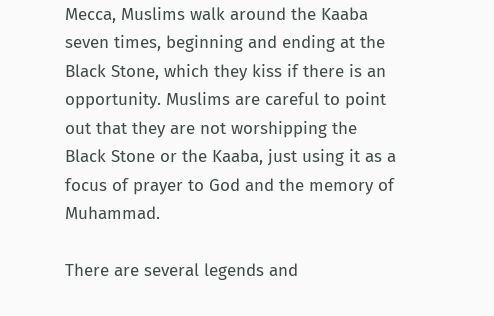Mecca, Muslims walk around the Kaaba seven times, beginning and ending at the Black Stone, which they kiss if there is an opportunity. Muslims are careful to point out that they are not worshipping the Black Stone or the Kaaba, just using it as a focus of prayer to God and the memory of Muhammad.

There are several legends and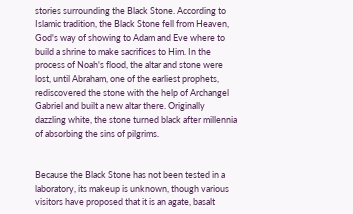stories surrounding the Black Stone. According to Islamic tradition, the Black Stone fell from Heaven, God's way of showing to Adam and Eve where to build a shrine to make sacrifices to Him. In the process of Noah's flood, the altar and stone were lost, until Abraham, one of the earliest prophets, rediscovered the stone with the help of Archangel Gabriel and built a new altar there. Originally dazzling white, the stone turned black after millennia of absorbing the sins of pilgrims.


Because the Black Stone has not been tested in a laboratory, its makeup is unknown, though various visitors have proposed that it is an agate, basalt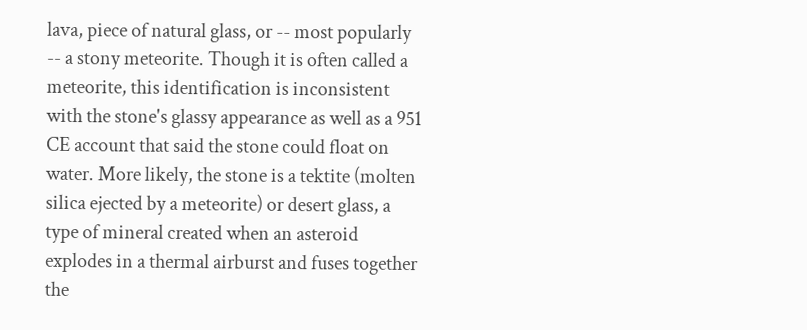lava, piece of natural glass, or -- most popularly -- a stony meteorite. Though it is often called a meteorite, this identification is inconsistent with the stone's glassy appearance as well as a 951 CE account that said the stone could float on water. More likely, the stone is a tektite (molten silica ejected by a meteorite) or desert glass, a type of mineral created when an asteroid explodes in a thermal airburst and fuses together the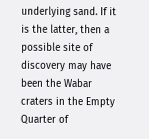underlying sand. If it is the latter, then a possible site of discovery may have been the Wabar craters in the Empty Quarter of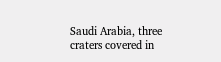Saudi Arabia, three craters covered in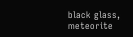black glass, meteorite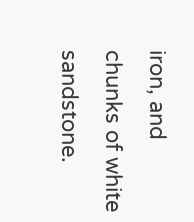iron, and chunks of white sandstone.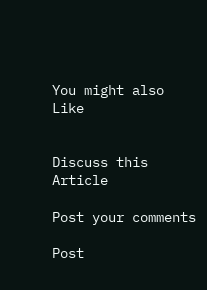You might also Like


Discuss this Article

Post your comments

Post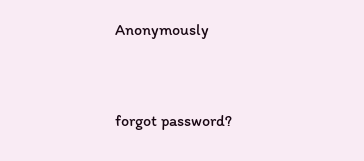Anonymously


forgot password?